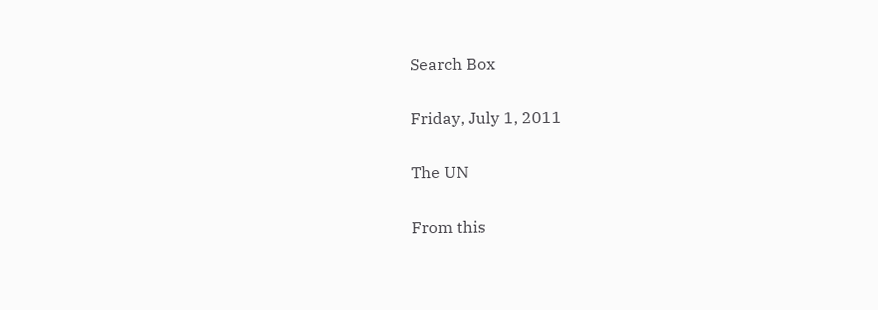Search Box

Friday, July 1, 2011

The UN

From this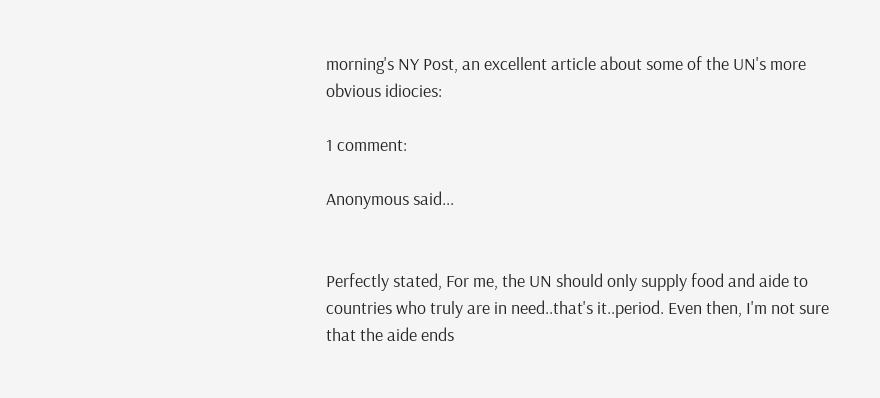morning's NY Post, an excellent article about some of the UN's more obvious idiocies:

1 comment:

Anonymous said...


Perfectly stated, For me, the UN should only supply food and aide to countries who truly are in need..that's it..period. Even then, I'm not sure that the aide ends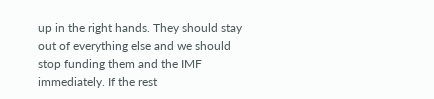up in the right hands. They should stay out of everything else and we should stop funding them and the IMF immediately. If the rest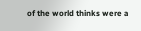of the world thinks were a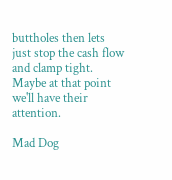buttholes then lets just stop the cash flow and clamp tight. Maybe at that point we'll have their attention.

Mad Dog